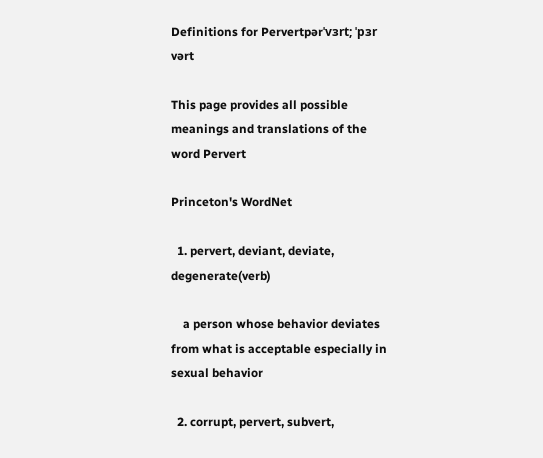Definitions for Pervertpərˈvɜrt; ˈpɜr vərt

This page provides all possible meanings and translations of the word Pervert

Princeton's WordNet

  1. pervert, deviant, deviate, degenerate(verb)

    a person whose behavior deviates from what is acceptable especially in sexual behavior

  2. corrupt, pervert, subvert,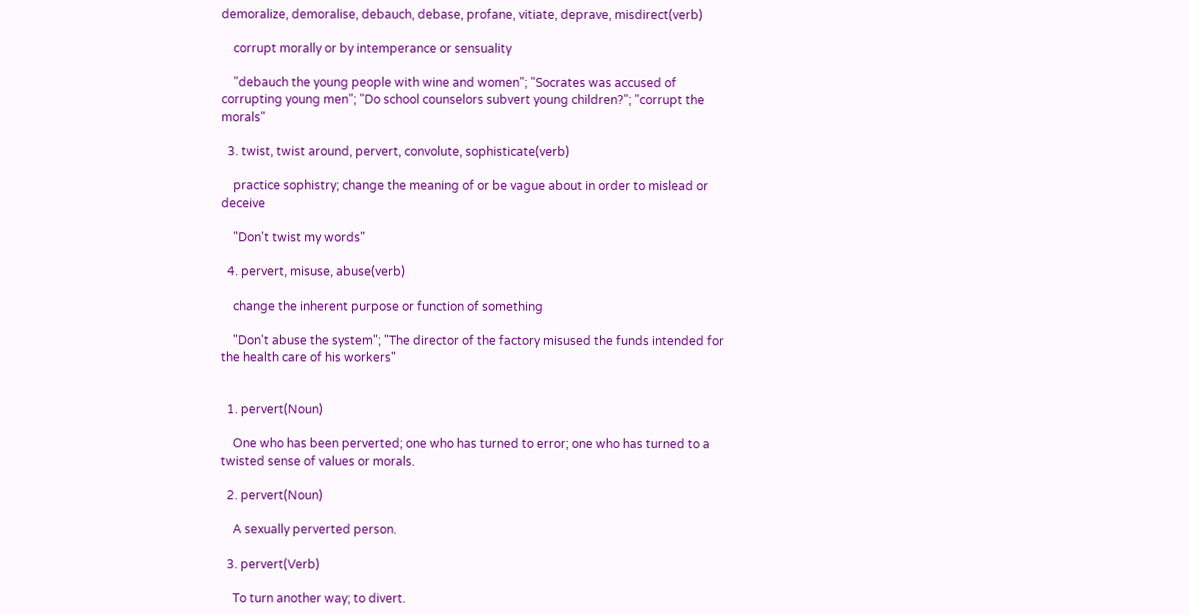demoralize, demoralise, debauch, debase, profane, vitiate, deprave, misdirect(verb)

    corrupt morally or by intemperance or sensuality

    "debauch the young people with wine and women"; "Socrates was accused of corrupting young men"; "Do school counselors subvert young children?"; "corrupt the morals"

  3. twist, twist around, pervert, convolute, sophisticate(verb)

    practice sophistry; change the meaning of or be vague about in order to mislead or deceive

    "Don't twist my words"

  4. pervert, misuse, abuse(verb)

    change the inherent purpose or function of something

    "Don't abuse the system"; "The director of the factory misused the funds intended for the health care of his workers"


  1. pervert(Noun)

    One who has been perverted; one who has turned to error; one who has turned to a twisted sense of values or morals.

  2. pervert(Noun)

    A sexually perverted person.

  3. pervert(Verb)

    To turn another way; to divert.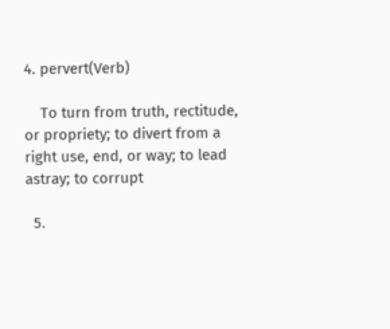4. pervert(Verb)

    To turn from truth, rectitude, or propriety; to divert from a right use, end, or way; to lead astray; to corrupt

  5.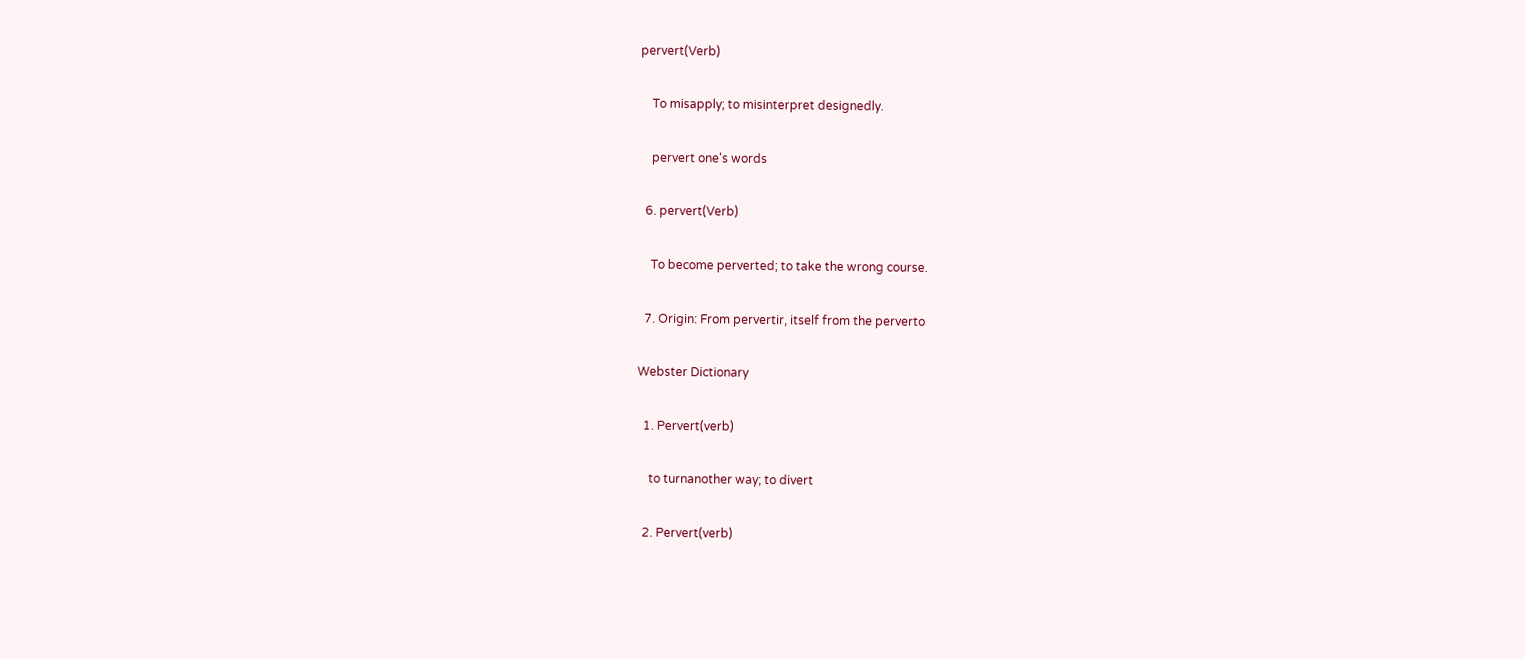pervert(Verb)

    To misapply; to misinterpret designedly.

    pervert one's words

  6. pervert(Verb)

    To become perverted; to take the wrong course.

  7. Origin: From pervertir, itself from the perverto

Webster Dictionary

  1. Pervert(verb)

    to turnanother way; to divert

  2. Pervert(verb)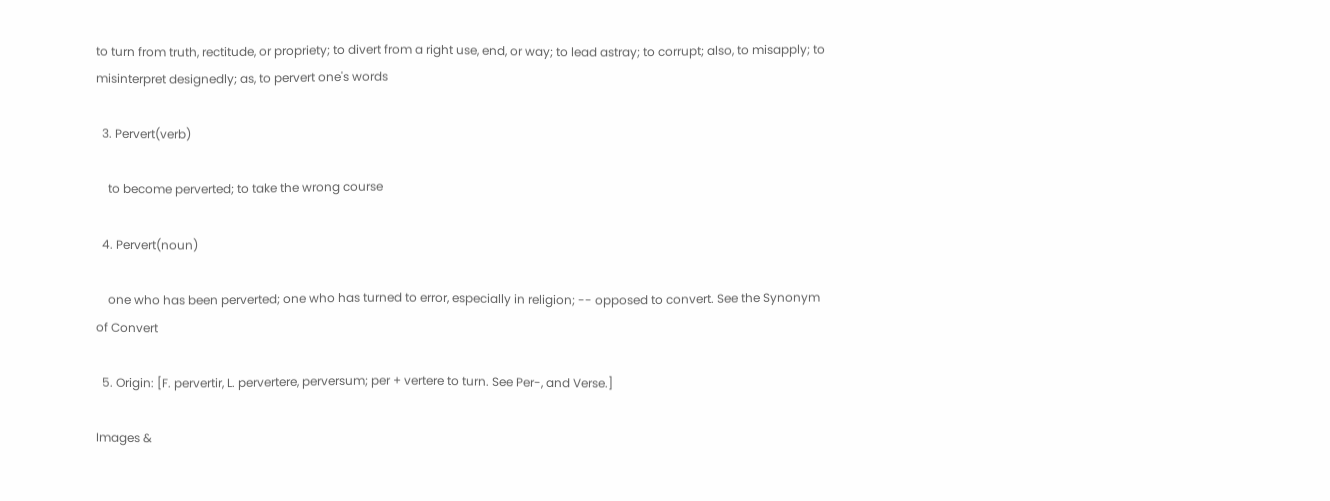to turn from truth, rectitude, or propriety; to divert from a right use, end, or way; to lead astray; to corrupt; also, to misapply; to misinterpret designedly; as, to pervert one's words

  3. Pervert(verb)

    to become perverted; to take the wrong course

  4. Pervert(noun)

    one who has been perverted; one who has turned to error, especially in religion; -- opposed to convert. See the Synonym of Convert

  5. Origin: [F. pervertir, L. pervertere, perversum; per + vertere to turn. See Per-, and Verse.]

Images &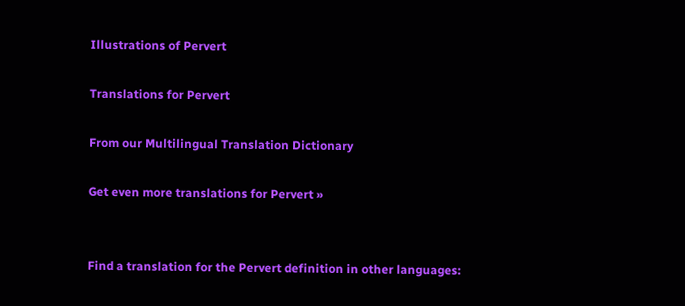Illustrations of Pervert

Translations for Pervert

From our Multilingual Translation Dictionary

Get even more translations for Pervert »


Find a translation for the Pervert definition in other languages: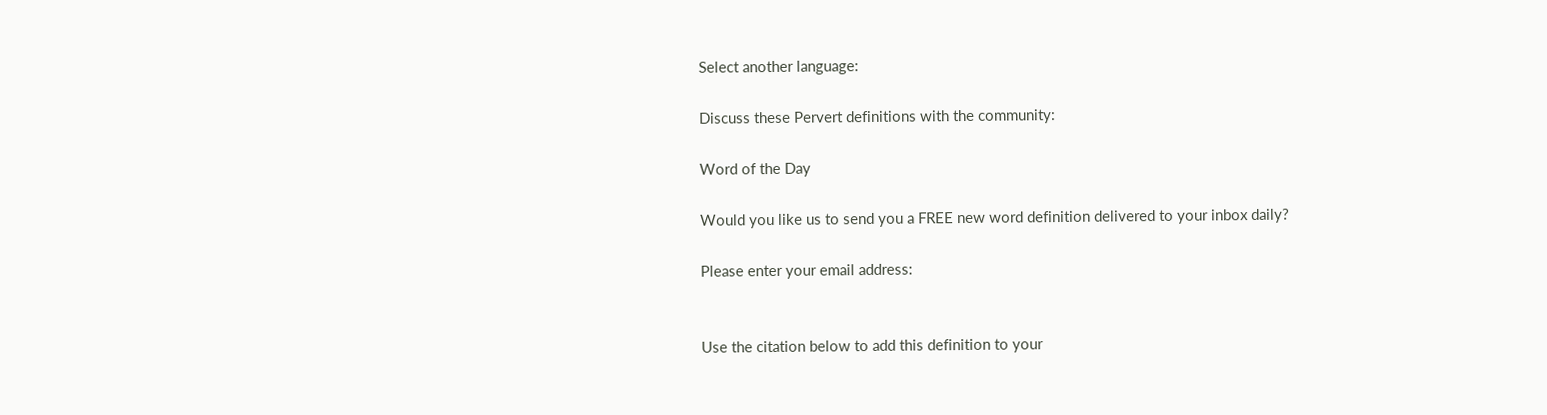Select another language:

Discuss these Pervert definitions with the community:

Word of the Day

Would you like us to send you a FREE new word definition delivered to your inbox daily?

Please enter your email address:


Use the citation below to add this definition to your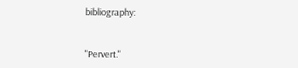bibliography:


"Pervert."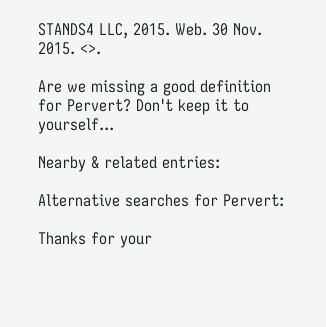STANDS4 LLC, 2015. Web. 30 Nov. 2015. <>.

Are we missing a good definition for Pervert? Don't keep it to yourself...

Nearby & related entries:

Alternative searches for Pervert:

Thanks for your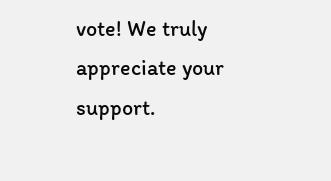vote! We truly appreciate your support.